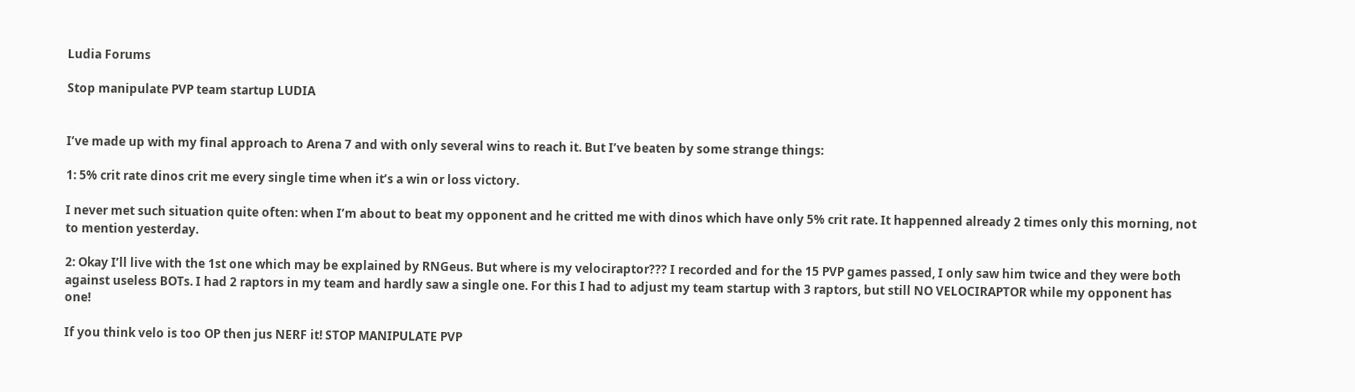Ludia Forums

Stop manipulate PVP team startup LUDIA


I’ve made up with my final approach to Arena 7 and with only several wins to reach it. But I’ve beaten by some strange things:

1: 5% crit rate dinos crit me every single time when it’s a win or loss victory.

I never met such situation quite often: when I’m about to beat my opponent and he critted me with dinos which have only 5% crit rate. It happenned already 2 times only this morning, not to mention yesterday.

2: Okay I’ll live with the 1st one which may be explained by RNGeus. But where is my velociraptor??? I recorded and for the 15 PVP games passed, I only saw him twice and they were both against useless BOTs. I had 2 raptors in my team and hardly saw a single one. For this I had to adjust my team startup with 3 raptors, but still NO VELOCIRAPTOR while my opponent has one!

If you think velo is too OP then jus NERF it! STOP MANIPULATE PVP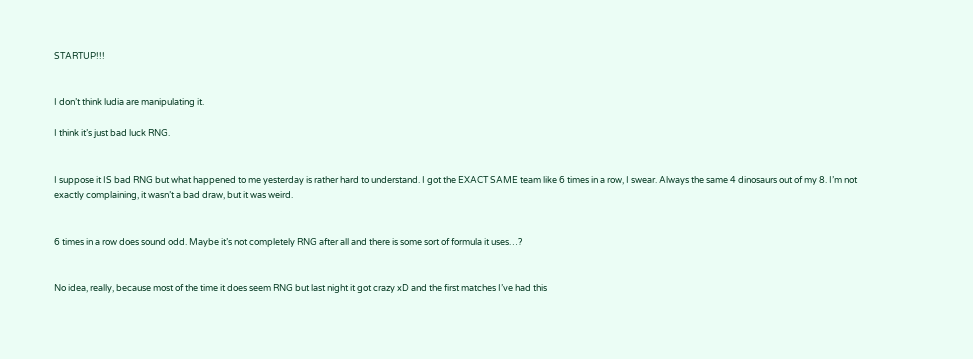STARTUP!!!


I don’t think ludia are manipulating it.

I think it’s just bad luck RNG.


I suppose it IS bad RNG but what happened to me yesterday is rather hard to understand. I got the EXACT SAME team like 6 times in a row, I swear. Always the same 4 dinosaurs out of my 8. I’m not exactly complaining, it wasn’t a bad draw, but it was weird.


6 times in a row does sound odd. Maybe it’s not completely RNG after all and there is some sort of formula it uses…?


No idea, really, because most of the time it does seem RNG but last night it got crazy xD and the first matches I’ve had this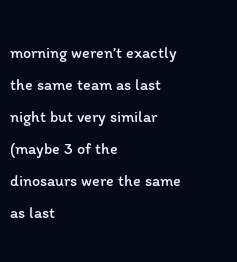morning weren’t exactly the same team as last night but very similar (maybe 3 of the dinosaurs were the same as last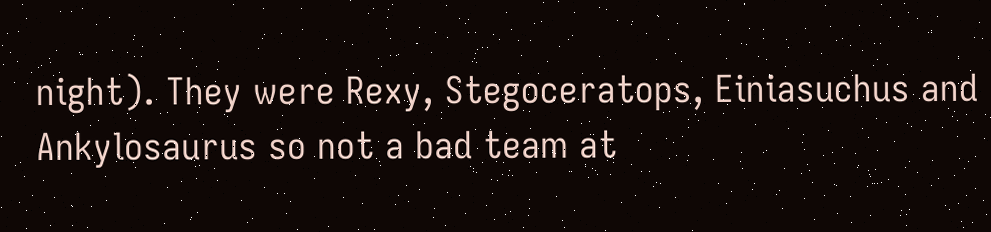night). They were Rexy, Stegoceratops, Einiasuchus and Ankylosaurus so not a bad team at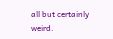all but certainly weird.